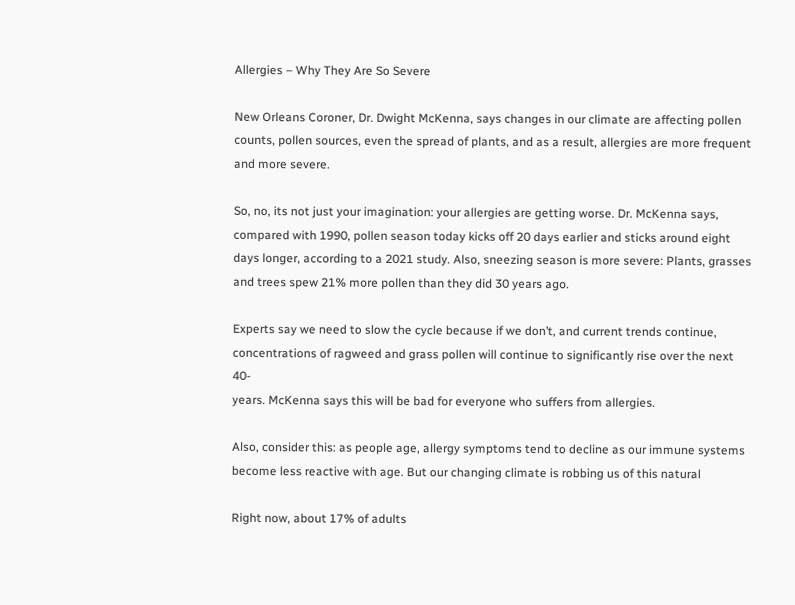Allergies – Why They Are So Severe

New Orleans Coroner, Dr. Dwight McKenna, says changes in our climate are affecting pollen
counts, pollen sources, even the spread of plants, and as a result, allergies are more frequent
and more severe.

So, no, its not just your imagination: your allergies are getting worse. Dr. McKenna says,
compared with 1990, pollen season today kicks off 20 days earlier and sticks around eight
days longer, according to a 2021 study. Also, sneezing season is more severe: Plants, grasses
and trees spew 21% more pollen than they did 30 years ago.

Experts say we need to slow the cycle because if we don’t, and current trends continue,
concentrations of ragweed and grass pollen will continue to significantly rise over the next 40-
years. McKenna says this will be bad for everyone who suffers from allergies.

Also, consider this: as people age, allergy symptoms tend to decline as our immune systems
become less reactive with age. But our changing climate is robbing us of this natural

Right now, about 17% of adults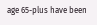age 65-plus have been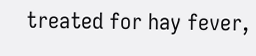treated for hay fever,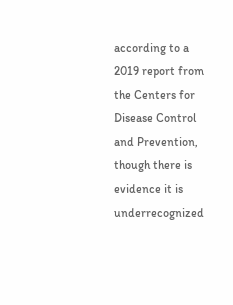according to a
2019 report from the Centers for Disease Control and Prevention, though there is evidence it is
underrecognized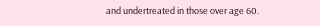and undertreated in those over age 60.